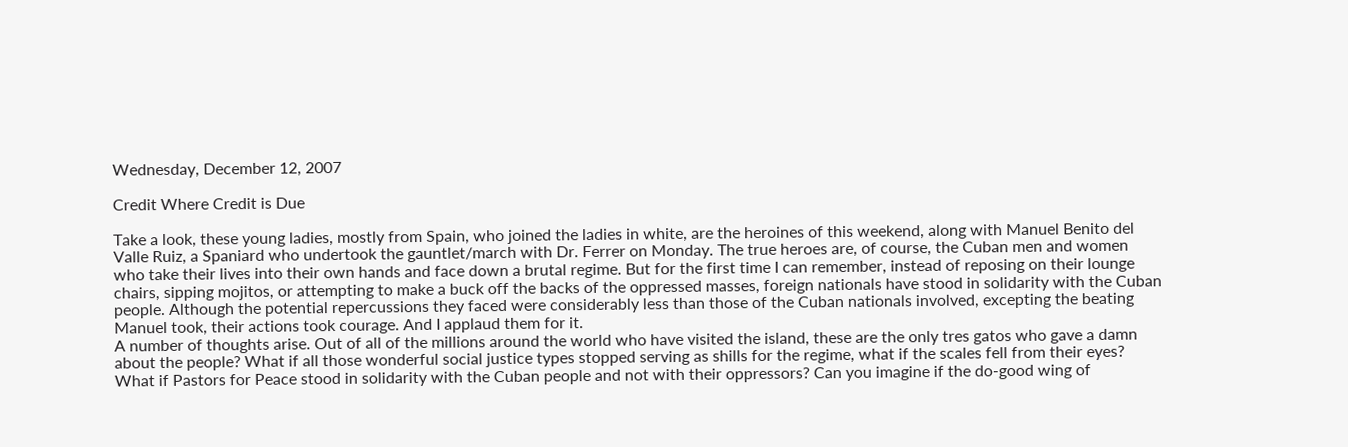Wednesday, December 12, 2007

Credit Where Credit is Due

Take a look, these young ladies, mostly from Spain, who joined the ladies in white, are the heroines of this weekend, along with Manuel Benito del Valle Ruiz, a Spaniard who undertook the gauntlet/march with Dr. Ferrer on Monday. The true heroes are, of course, the Cuban men and women who take their lives into their own hands and face down a brutal regime. But for the first time I can remember, instead of reposing on their lounge chairs, sipping mojitos, or attempting to make a buck off the backs of the oppressed masses, foreign nationals have stood in solidarity with the Cuban people. Although the potential repercussions they faced were considerably less than those of the Cuban nationals involved, excepting the beating Manuel took, their actions took courage. And I applaud them for it.
A number of thoughts arise. Out of all of the millions around the world who have visited the island, these are the only tres gatos who gave a damn about the people? What if all those wonderful social justice types stopped serving as shills for the regime, what if the scales fell from their eyes? What if Pastors for Peace stood in solidarity with the Cuban people and not with their oppressors? Can you imagine if the do-good wing of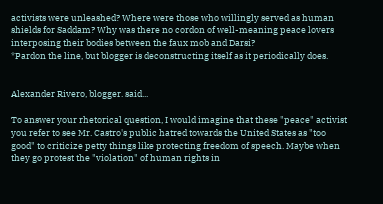activists were unleashed? Where were those who willingly served as human shields for Saddam? Why was there no cordon of well-meaning peace lovers interposing their bodies between the faux mob and Darsi?
*Pardon the line, but blogger is deconstructing itself as it periodically does.


Alexander Rivero, blogger. said...

To answer your rhetorical question, I would imagine that these "peace" activist you refer to see Mr. Castro's public hatred towards the United States as "too good" to criticize petty things like protecting freedom of speech. Maybe when they go protest the "violation" of human rights in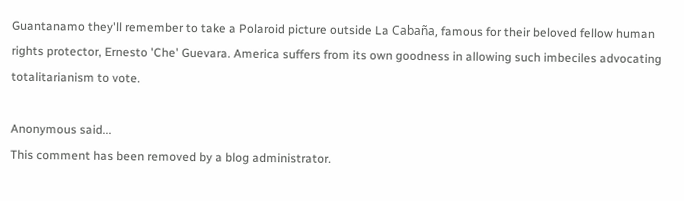Guantanamo they'll remember to take a Polaroid picture outside La Cabaña, famous for their beloved fellow human rights protector, Ernesto 'Che' Guevara. America suffers from its own goodness in allowing such imbeciles advocating totalitarianism to vote.

Anonymous said...
This comment has been removed by a blog administrator.